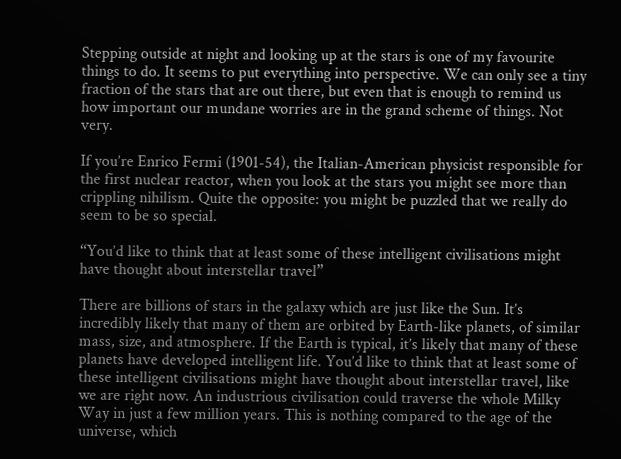Stepping outside at night and looking up at the stars is one of my favourite things to do. It seems to put everything into perspective. We can only see a tiny fraction of the stars that are out there, but even that is enough to remind us how important our mundane worries are in the grand scheme of things. Not very.

If you’re Enrico Fermi (1901-54), the Italian-American physicist responsible for the first nuclear reactor, when you look at the stars you might see more than crippling nihilism. Quite the opposite: you might be puzzled that we really do seem to be so special.

“You’d like to think that at least some of these intelligent civilisations might have thought about interstellar travel”

There are billions of stars in the galaxy which are just like the Sun. It’s incredibly likely that many of them are orbited by Earth-like planets, of similar mass, size, and atmosphere. If the Earth is typical, it’s likely that many of these planets have developed intelligent life. You’d like to think that at least some of these intelligent civilisations might have thought about interstellar travel, like we are right now. An industrious civilisation could traverse the whole Milky Way in just a few million years. This is nothing compared to the age of the universe, which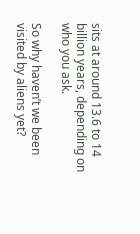sits at around 13.6 to 14 billion years, depending on who you ask.

So why haven’t we been visited by aliens yet?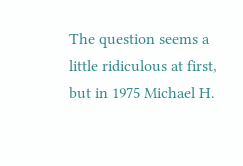The question seems a little ridiculous at first, but in 1975 Michael H.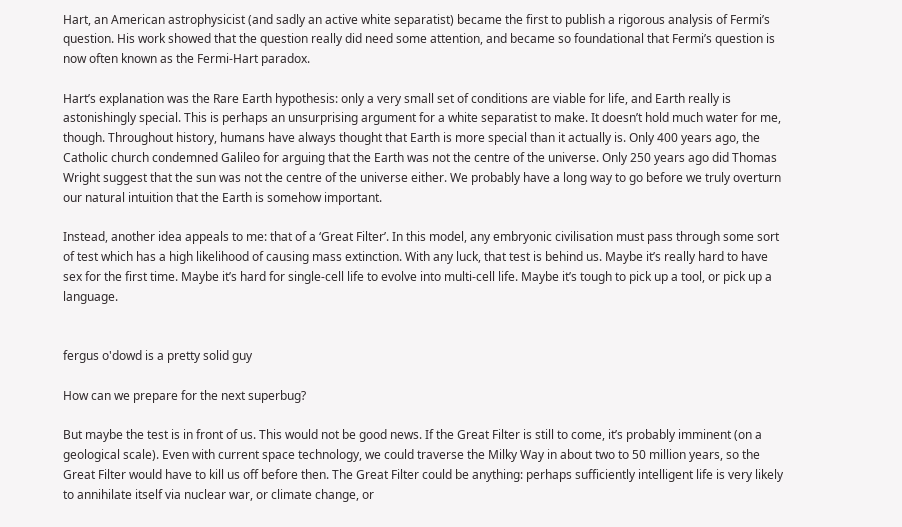Hart, an American astrophysicist (and sadly an active white separatist) became the first to publish a rigorous analysis of Fermi’s question. His work showed that the question really did need some attention, and became so foundational that Fermi’s question is now often known as the Fermi-Hart paradox.

Hart’s explanation was the Rare Earth hypothesis: only a very small set of conditions are viable for life, and Earth really is astonishingly special. This is perhaps an unsurprising argument for a white separatist to make. It doesn’t hold much water for me, though. Throughout history, humans have always thought that Earth is more special than it actually is. Only 400 years ago, the Catholic church condemned Galileo for arguing that the Earth was not the centre of the universe. Only 250 years ago did Thomas Wright suggest that the sun was not the centre of the universe either. We probably have a long way to go before we truly overturn our natural intuition that the Earth is somehow important.

Instead, another idea appeals to me: that of a ‘Great Filter’. In this model, any embryonic civilisation must pass through some sort of test which has a high likelihood of causing mass extinction. With any luck, that test is behind us. Maybe it’s really hard to have sex for the first time. Maybe it’s hard for single-cell life to evolve into multi-cell life. Maybe it’s tough to pick up a tool, or pick up a language.


fergus o'dowd is a pretty solid guy

How can we prepare for the next superbug?

But maybe the test is in front of us. This would not be good news. If the Great Filter is still to come, it’s probably imminent (on a geological scale). Even with current space technology, we could traverse the Milky Way in about two to 50 million years, so the Great Filter would have to kill us off before then. The Great Filter could be anything: perhaps sufficiently intelligent life is very likely to annihilate itself via nuclear war, or climate change, or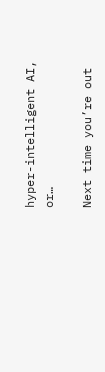hyper-intelligent AI, or…

Next time you’re out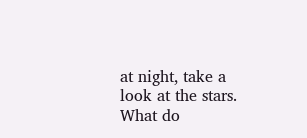at night, take a look at the stars. What do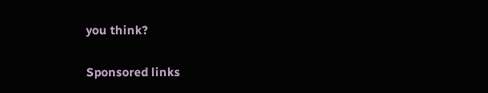you think?

Sponsored links